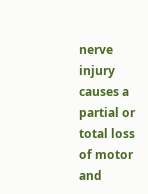nerve injury causes a partial or total loss of motor and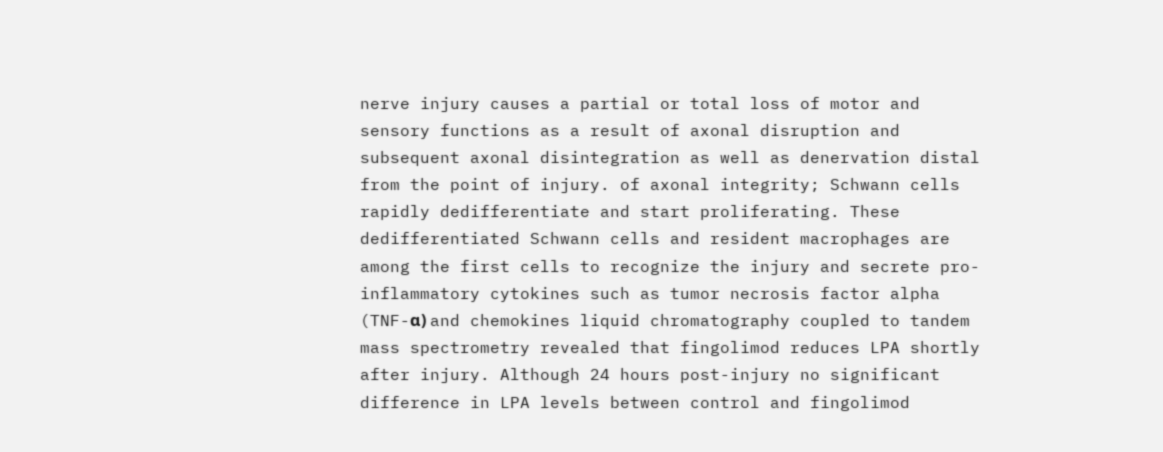nerve injury causes a partial or total loss of motor and sensory functions as a result of axonal disruption and subsequent axonal disintegration as well as denervation distal from the point of injury. of axonal integrity; Schwann cells rapidly dedifferentiate and start proliferating. These dedifferentiated Schwann cells and resident macrophages are among the first cells to recognize the injury and secrete pro-inflammatory cytokines such as tumor necrosis factor alpha (TNF-α) and chemokines liquid chromatography coupled to tandem mass spectrometry revealed that fingolimod reduces LPA shortly after injury. Although 24 hours post-injury no significant difference in LPA levels between control and fingolimod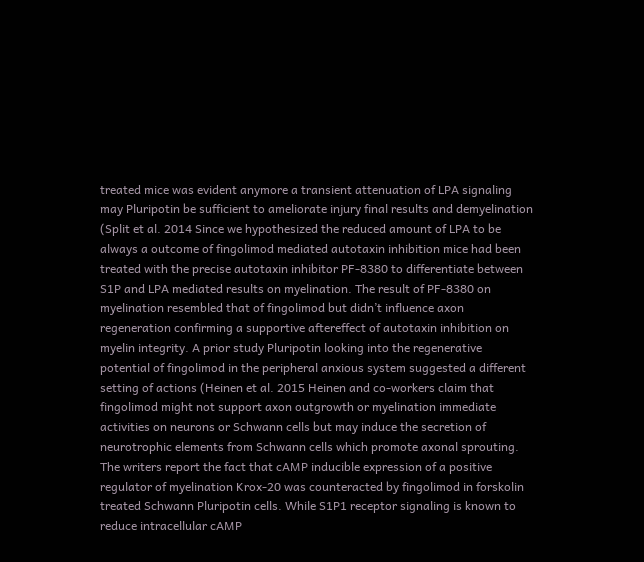treated mice was evident anymore a transient attenuation of LPA signaling may Pluripotin be sufficient to ameliorate injury final results and demyelination (Split et al. 2014 Since we hypothesized the reduced amount of LPA to be always a outcome of fingolimod mediated autotaxin inhibition mice had been treated with the precise autotaxin inhibitor PF-8380 to differentiate between S1P and LPA mediated results on myelination. The result of PF-8380 on myelination resembled that of fingolimod but didn’t influence axon regeneration confirming a supportive aftereffect of autotaxin inhibition on myelin integrity. A prior study Pluripotin looking into the regenerative potential of fingolimod in the peripheral anxious system suggested a different setting of actions (Heinen et al. 2015 Heinen and co-workers claim that fingolimod might not support axon outgrowth or myelination immediate activities on neurons or Schwann cells but may induce the secretion of neurotrophic elements from Schwann cells which promote axonal sprouting. The writers report the fact that cAMP inducible expression of a positive regulator of myelination Krox-20 was counteracted by fingolimod in forskolin treated Schwann Pluripotin cells. While S1P1 receptor signaling is known to reduce intracellular cAMP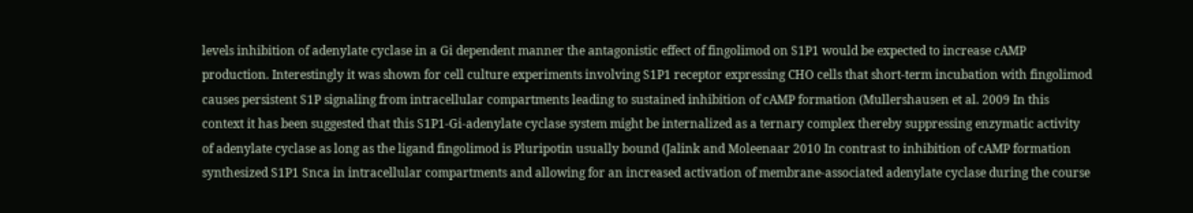levels inhibition of adenylate cyclase in a Gi dependent manner the antagonistic effect of fingolimod on S1P1 would be expected to increase cAMP production. Interestingly it was shown for cell culture experiments involving S1P1 receptor expressing CHO cells that short-term incubation with fingolimod causes persistent S1P signaling from intracellular compartments leading to sustained inhibition of cAMP formation (Mullershausen et al. 2009 In this context it has been suggested that this S1P1-Gi-adenylate cyclase system might be internalized as a ternary complex thereby suppressing enzymatic activity of adenylate cyclase as long as the ligand fingolimod is Pluripotin usually bound (Jalink and Moleenaar 2010 In contrast to inhibition of cAMP formation synthesized S1P1 Snca in intracellular compartments and allowing for an increased activation of membrane-associated adenylate cyclase during the course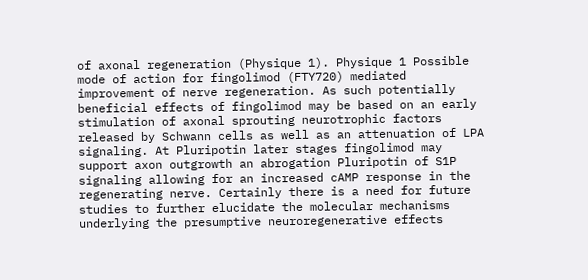of axonal regeneration (Physique 1). Physique 1 Possible mode of action for fingolimod (FTY720) mediated improvement of nerve regeneration. As such potentially beneficial effects of fingolimod may be based on an early stimulation of axonal sprouting neurotrophic factors released by Schwann cells as well as an attenuation of LPA signaling. At Pluripotin later stages fingolimod may support axon outgrowth an abrogation Pluripotin of S1P signaling allowing for an increased cAMP response in the regenerating nerve. Certainly there is a need for future studies to further elucidate the molecular mechanisms underlying the presumptive neuroregenerative effects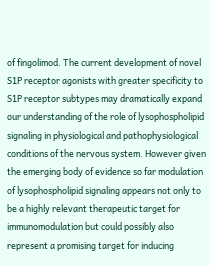of fingolimod. The current development of novel S1P receptor agonists with greater specificity to S1P receptor subtypes may dramatically expand our understanding of the role of lysophospholipid signaling in physiological and pathophysiological conditions of the nervous system. However given the emerging body of evidence so far modulation of lysophospholipid signaling appears not only to be a highly relevant therapeutic target for immunomodulation but could possibly also represent a promising target for inducing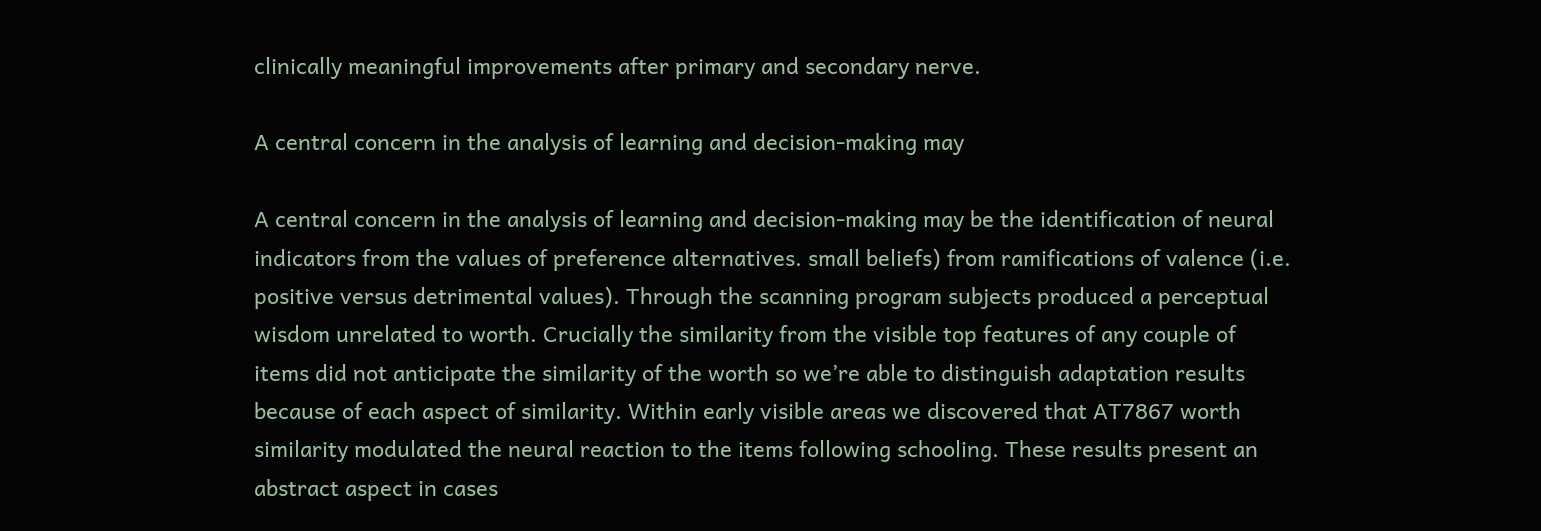clinically meaningful improvements after primary and secondary nerve.

A central concern in the analysis of learning and decision-making may

A central concern in the analysis of learning and decision-making may be the identification of neural indicators from the values of preference alternatives. small beliefs) from ramifications of valence (i.e. positive versus detrimental values). Through the scanning program subjects produced a perceptual wisdom unrelated to worth. Crucially the similarity from the visible top features of any couple of items did not anticipate the similarity of the worth so we’re able to distinguish adaptation results because of each aspect of similarity. Within early visible areas we discovered that AT7867 worth similarity modulated the neural reaction to the items following schooling. These results present an abstract aspect in cases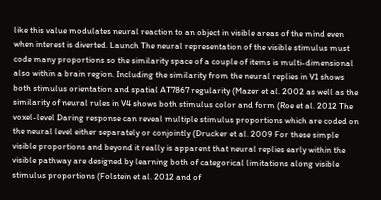like this value modulates neural reaction to an object in visible areas of the mind even when interest is diverted. Launch The neural representation of the visible stimulus must code many proportions so the similarity space of a couple of items is multi-dimensional also within a brain region. Including the similarity from the neural replies in V1 shows both stimulus orientation and spatial AT7867 regularity (Mazer et al. 2002 as well as the similarity of neural rules in V4 shows both stimulus color and form (Roe et al. 2012 The voxel-level Daring response can reveal multiple stimulus proportions which are coded on the neural level either separately or conjointly (Drucker et al. 2009 For these simple visible proportions and beyond it really is apparent that neural replies early within the visible pathway are designed by learning both of categorical limitations along visible stimulus proportions (Folstein et al. 2012 and of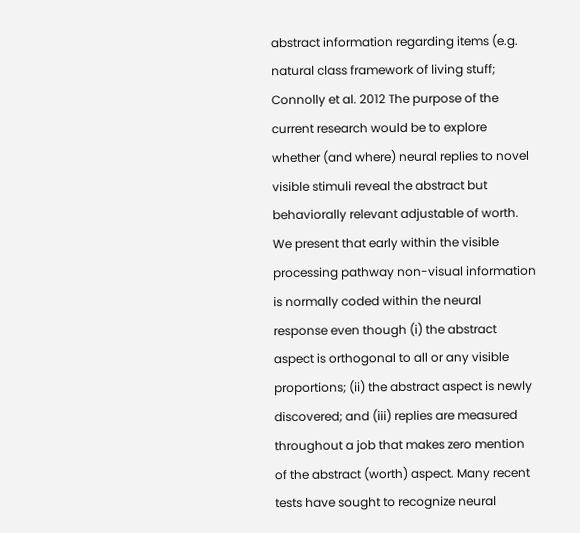abstract information regarding items (e.g. natural class framework of living stuff; Connolly et al. 2012 The purpose of the current research would be to explore whether (and where) neural replies to novel visible stimuli reveal the abstract but behaviorally relevant adjustable of worth. We present that early within the visible processing pathway non-visual information is normally coded within the neural response even though (i) the abstract aspect is orthogonal to all or any visible proportions; (ii) the abstract aspect is newly discovered; and (iii) replies are measured throughout a job that makes zero mention of the abstract (worth) aspect. Many recent tests have sought to recognize neural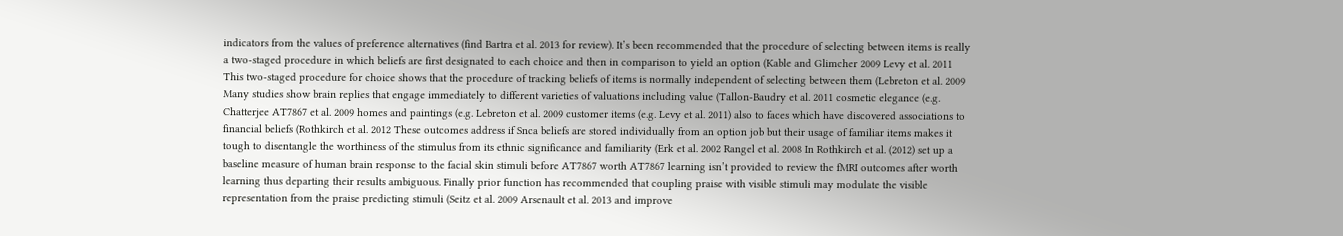indicators from the values of preference alternatives (find Bartra et al. 2013 for review). It’s been recommended that the procedure of selecting between items is really a two-staged procedure in which beliefs are first designated to each choice and then in comparison to yield an option (Kable and Glimcher 2009 Levy et al. 2011 This two-staged procedure for choice shows that the procedure of tracking beliefs of items is normally independent of selecting between them (Lebreton et al. 2009 Many studies show brain replies that engage immediately to different varieties of valuations including value (Tallon-Baudry et al. 2011 cosmetic elegance (e.g. Chatterjee AT7867 et al. 2009 homes and paintings (e.g. Lebreton et al. 2009 customer items (e.g. Levy et al. 2011) also to faces which have discovered associations to financial beliefs (Rothkirch et al. 2012 These outcomes address if Snca beliefs are stored individually from an option job but their usage of familiar items makes it tough to disentangle the worthiness of the stimulus from its ethnic significance and familiarity (Erk et al. 2002 Rangel et al. 2008 In Rothkirch et al. (2012) set up a baseline measure of human brain response to the facial skin stimuli before AT7867 worth AT7867 learning isn’t provided to review the fMRI outcomes after worth learning thus departing their results ambiguous. Finally prior function has recommended that coupling praise with visible stimuli may modulate the visible representation from the praise predicting stimuli (Seitz et al. 2009 Arsenault et al. 2013 and improve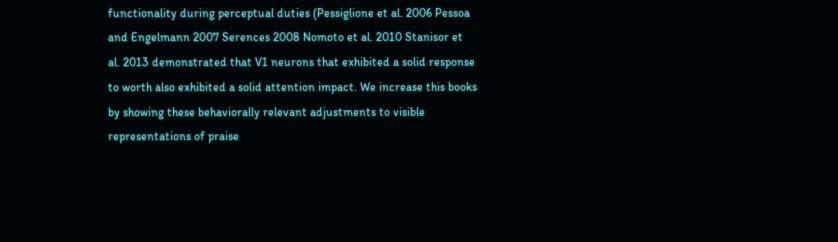functionality during perceptual duties (Pessiglione et al. 2006 Pessoa and Engelmann 2007 Serences 2008 Nomoto et al. 2010 Stanisor et al. 2013 demonstrated that V1 neurons that exhibited a solid response to worth also exhibited a solid attention impact. We increase this books by showing these behaviorally relevant adjustments to visible representations of praise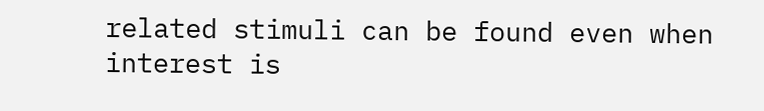related stimuli can be found even when interest is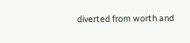diverted from worth and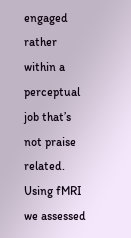engaged rather within a perceptual job that’s not praise related. Using fMRI we assessed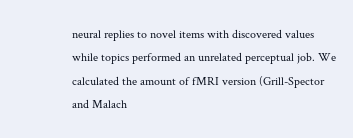neural replies to novel items with discovered values while topics performed an unrelated perceptual job. We calculated the amount of fMRI version (Grill-Spector and Malach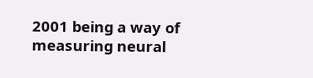2001 being a way of measuring neural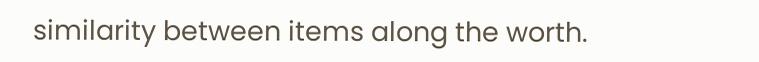similarity between items along the worth.